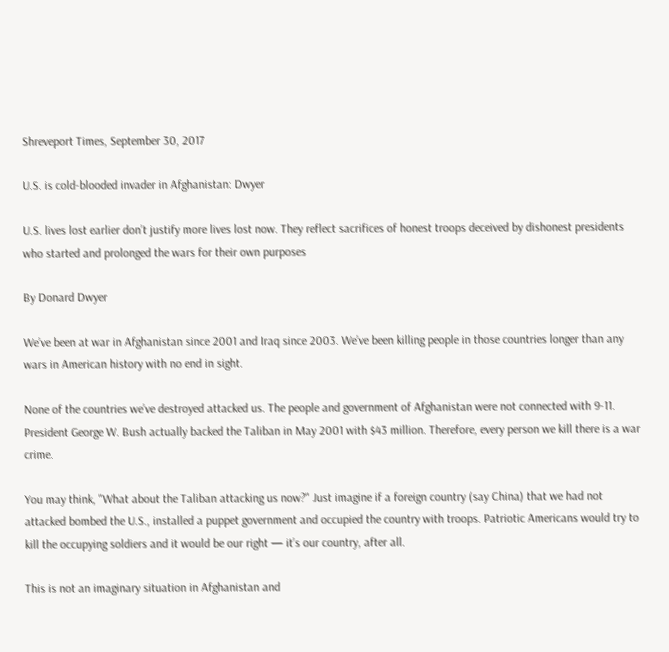Shreveport Times, September 30, 2017

U.S. is cold-blooded invader in Afghanistan: Dwyer

U.S. lives lost earlier don’t justify more lives lost now. They reflect sacrifices of honest troops deceived by dishonest presidents who started and prolonged the wars for their own purposes

By Donard Dwyer

We’ve been at war in Afghanistan since 2001 and Iraq since 2003. We’ve been killing people in those countries longer than any wars in American history with no end in sight.

None of the countries we’ve destroyed attacked us. The people and government of Afghanistan were not connected with 9-11. President George W. Bush actually backed the Taliban in May 2001 with $43 million. Therefore, every person we kill there is a war crime.

You may think, "What about the Taliban attacking us now?" Just imagine if a foreign country (say China) that we had not attacked bombed the U.S., installed a puppet government and occupied the country with troops. Patriotic Americans would try to kill the occupying soldiers and it would be our right — it’s our country, after all.

This is not an imaginary situation in Afghanistan and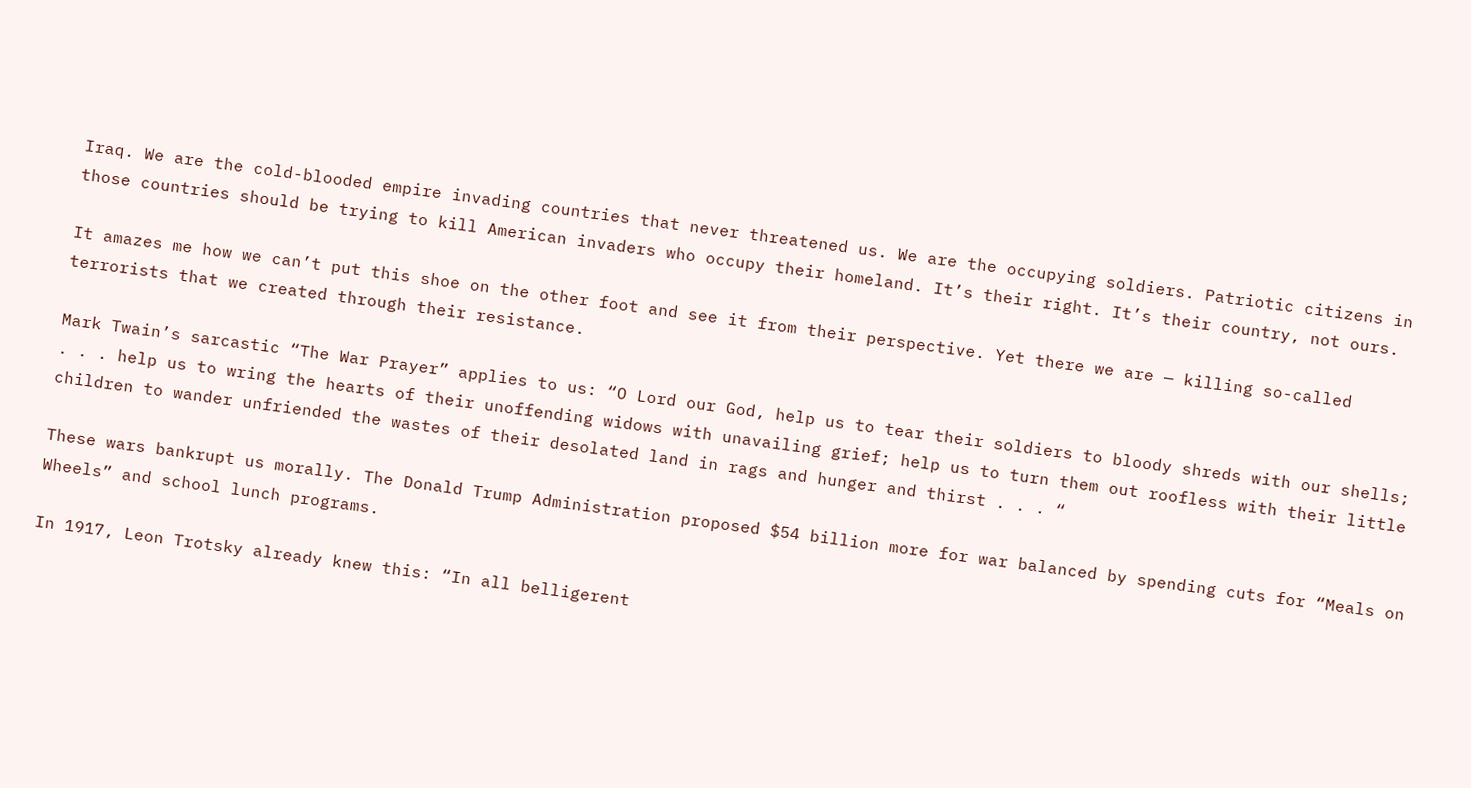Iraq. We are the cold-blooded empire invading countries that never threatened us. We are the occupying soldiers. Patriotic citizens in those countries should be trying to kill American invaders who occupy their homeland. It’s their right. It’s their country, not ours.

It amazes me how we can’t put this shoe on the other foot and see it from their perspective. Yet there we are — killing so-called terrorists that we created through their resistance.

Mark Twain’s sarcastic “The War Prayer” applies to us: “O Lord our God, help us to tear their soldiers to bloody shreds with our shells; . . . help us to wring the hearts of their unoffending widows with unavailing grief; help us to turn them out roofless with their little children to wander unfriended the wastes of their desolated land in rags and hunger and thirst . . . “

These wars bankrupt us morally. The Donald Trump Administration proposed $54 billion more for war balanced by spending cuts for “Meals on Wheels” and school lunch programs.

In 1917, Leon Trotsky already knew this: “In all belligerent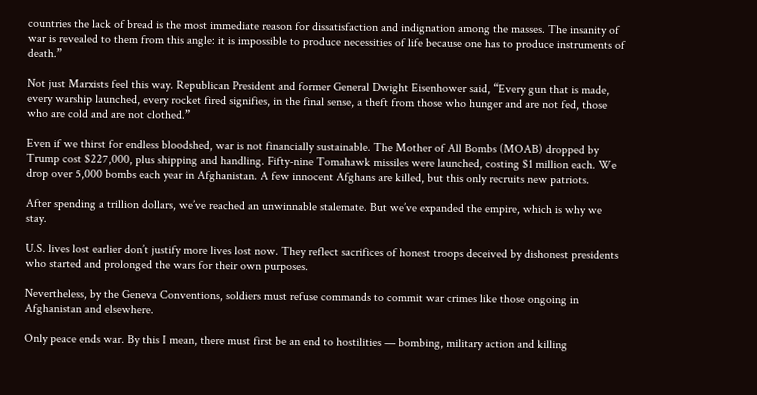countries the lack of bread is the most immediate reason for dissatisfaction and indignation among the masses. The insanity of war is revealed to them from this angle: it is impossible to produce necessities of life because one has to produce instruments of death.”

Not just Marxists feel this way. Republican President and former General Dwight Eisenhower said, “Every gun that is made, every warship launched, every rocket fired signifies, in the final sense, a theft from those who hunger and are not fed, those who are cold and are not clothed.”

Even if we thirst for endless bloodshed, war is not financially sustainable. The Mother of All Bombs (MOAB) dropped by Trump cost $227,000, plus shipping and handling. Fifty-nine Tomahawk missiles were launched, costing $1 million each. We drop over 5,000 bombs each year in Afghanistan. A few innocent Afghans are killed, but this only recruits new patriots.

After spending a trillion dollars, we’ve reached an unwinnable stalemate. But we’ve expanded the empire, which is why we stay.

U.S. lives lost earlier don’t justify more lives lost now. They reflect sacrifices of honest troops deceived by dishonest presidents who started and prolonged the wars for their own purposes.

Nevertheless, by the Geneva Conventions, soldiers must refuse commands to commit war crimes like those ongoing in Afghanistan and elsewhere.

Only peace ends war. By this I mean, there must first be an end to hostilities — bombing, military action and killing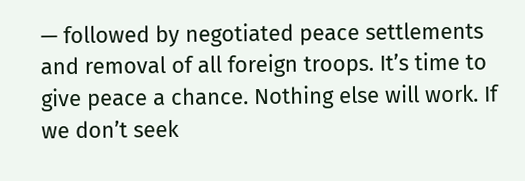— followed by negotiated peace settlements and removal of all foreign troops. It’s time to give peace a chance. Nothing else will work. If we don’t seek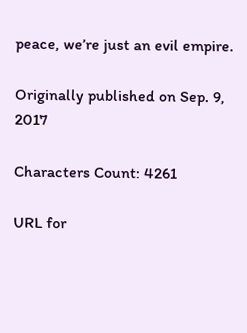peace, we’re just an evil empire.

Originally published on Sep. 9, 2017

Characters Count: 4261

URL for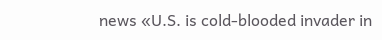news «U.S. is cold-blooded invader in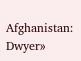Afghanistan: Dwyer»